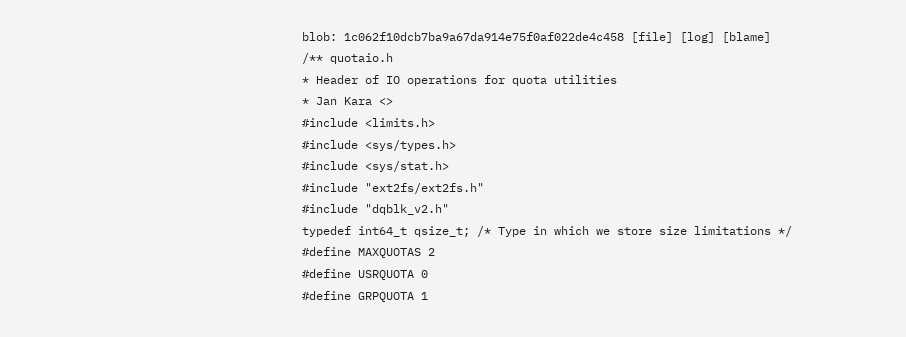blob: 1c062f10dcb7ba9a67da914e75f0af022de4c458 [file] [log] [blame]
/** quotaio.h
* Header of IO operations for quota utilities
* Jan Kara <>
#include <limits.h>
#include <sys/types.h>
#include <sys/stat.h>
#include "ext2fs/ext2fs.h"
#include "dqblk_v2.h"
typedef int64_t qsize_t; /* Type in which we store size limitations */
#define MAXQUOTAS 2
#define USRQUOTA 0
#define GRPQUOTA 1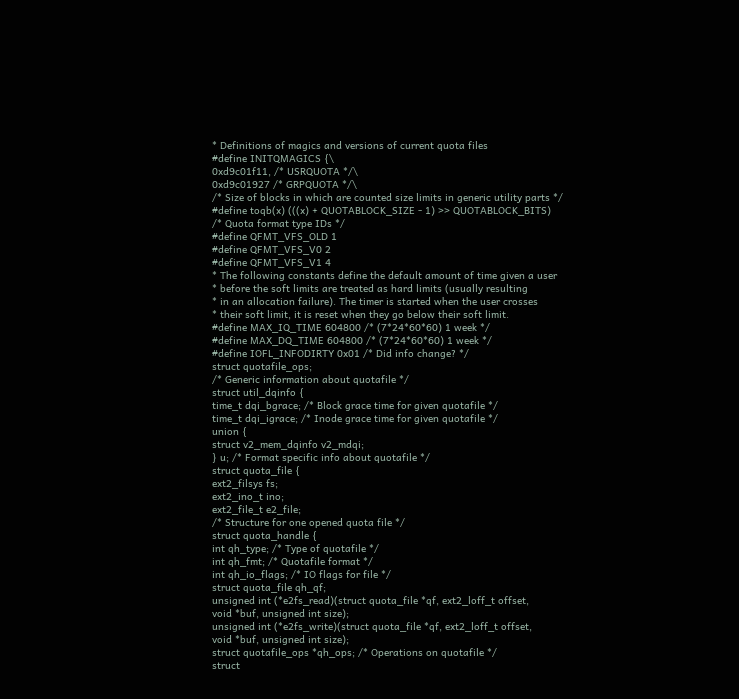* Definitions of magics and versions of current quota files
#define INITQMAGICS {\
0xd9c01f11, /* USRQUOTA */\
0xd9c01927 /* GRPQUOTA */\
/* Size of blocks in which are counted size limits in generic utility parts */
#define toqb(x) (((x) + QUOTABLOCK_SIZE - 1) >> QUOTABLOCK_BITS)
/* Quota format type IDs */
#define QFMT_VFS_OLD 1
#define QFMT_VFS_V0 2
#define QFMT_VFS_V1 4
* The following constants define the default amount of time given a user
* before the soft limits are treated as hard limits (usually resulting
* in an allocation failure). The timer is started when the user crosses
* their soft limit, it is reset when they go below their soft limit.
#define MAX_IQ_TIME 604800 /* (7*24*60*60) 1 week */
#define MAX_DQ_TIME 604800 /* (7*24*60*60) 1 week */
#define IOFL_INFODIRTY 0x01 /* Did info change? */
struct quotafile_ops;
/* Generic information about quotafile */
struct util_dqinfo {
time_t dqi_bgrace; /* Block grace time for given quotafile */
time_t dqi_igrace; /* Inode grace time for given quotafile */
union {
struct v2_mem_dqinfo v2_mdqi;
} u; /* Format specific info about quotafile */
struct quota_file {
ext2_filsys fs;
ext2_ino_t ino;
ext2_file_t e2_file;
/* Structure for one opened quota file */
struct quota_handle {
int qh_type; /* Type of quotafile */
int qh_fmt; /* Quotafile format */
int qh_io_flags; /* IO flags for file */
struct quota_file qh_qf;
unsigned int (*e2fs_read)(struct quota_file *qf, ext2_loff_t offset,
void *buf, unsigned int size);
unsigned int (*e2fs_write)(struct quota_file *qf, ext2_loff_t offset,
void *buf, unsigned int size);
struct quotafile_ops *qh_ops; /* Operations on quotafile */
struct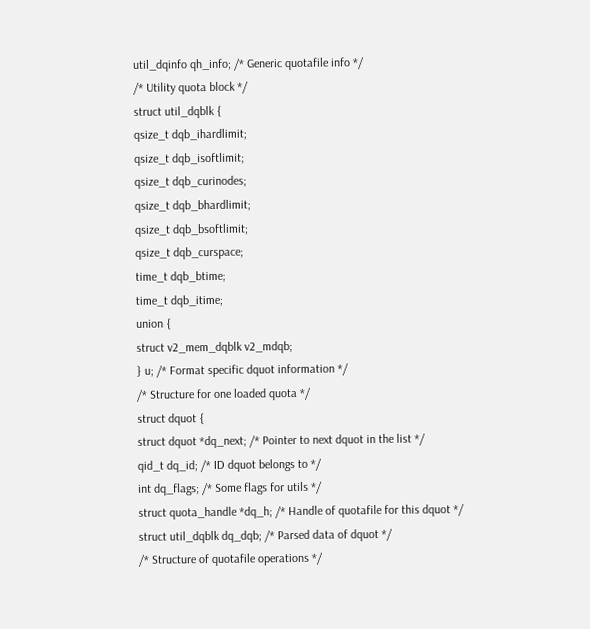util_dqinfo qh_info; /* Generic quotafile info */
/* Utility quota block */
struct util_dqblk {
qsize_t dqb_ihardlimit;
qsize_t dqb_isoftlimit;
qsize_t dqb_curinodes;
qsize_t dqb_bhardlimit;
qsize_t dqb_bsoftlimit;
qsize_t dqb_curspace;
time_t dqb_btime;
time_t dqb_itime;
union {
struct v2_mem_dqblk v2_mdqb;
} u; /* Format specific dquot information */
/* Structure for one loaded quota */
struct dquot {
struct dquot *dq_next; /* Pointer to next dquot in the list */
qid_t dq_id; /* ID dquot belongs to */
int dq_flags; /* Some flags for utils */
struct quota_handle *dq_h; /* Handle of quotafile for this dquot */
struct util_dqblk dq_dqb; /* Parsed data of dquot */
/* Structure of quotafile operations */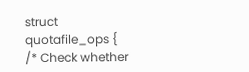struct quotafile_ops {
/* Check whether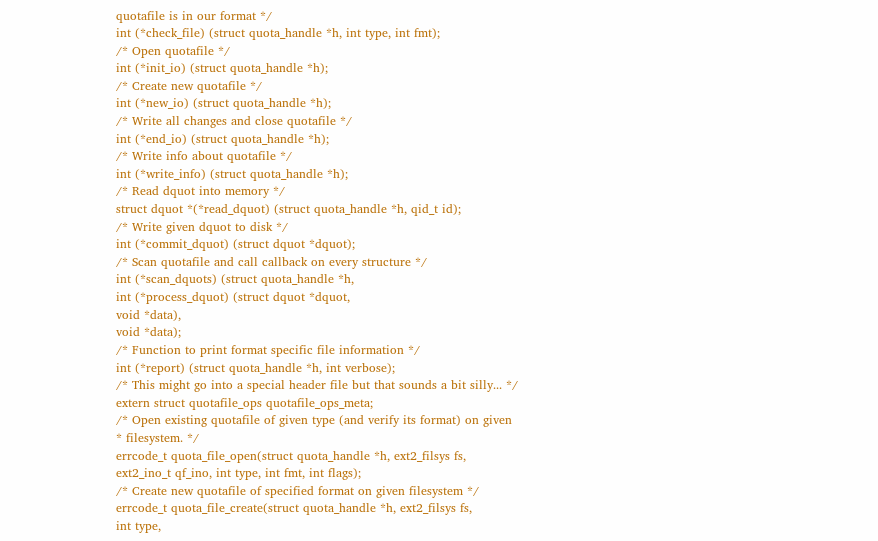quotafile is in our format */
int (*check_file) (struct quota_handle *h, int type, int fmt);
/* Open quotafile */
int (*init_io) (struct quota_handle *h);
/* Create new quotafile */
int (*new_io) (struct quota_handle *h);
/* Write all changes and close quotafile */
int (*end_io) (struct quota_handle *h);
/* Write info about quotafile */
int (*write_info) (struct quota_handle *h);
/* Read dquot into memory */
struct dquot *(*read_dquot) (struct quota_handle *h, qid_t id);
/* Write given dquot to disk */
int (*commit_dquot) (struct dquot *dquot);
/* Scan quotafile and call callback on every structure */
int (*scan_dquots) (struct quota_handle *h,
int (*process_dquot) (struct dquot *dquot,
void *data),
void *data);
/* Function to print format specific file information */
int (*report) (struct quota_handle *h, int verbose);
/* This might go into a special header file but that sounds a bit silly... */
extern struct quotafile_ops quotafile_ops_meta;
/* Open existing quotafile of given type (and verify its format) on given
* filesystem. */
errcode_t quota_file_open(struct quota_handle *h, ext2_filsys fs,
ext2_ino_t qf_ino, int type, int fmt, int flags);
/* Create new quotafile of specified format on given filesystem */
errcode_t quota_file_create(struct quota_handle *h, ext2_filsys fs,
int type,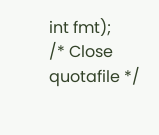int fmt);
/* Close quotafile */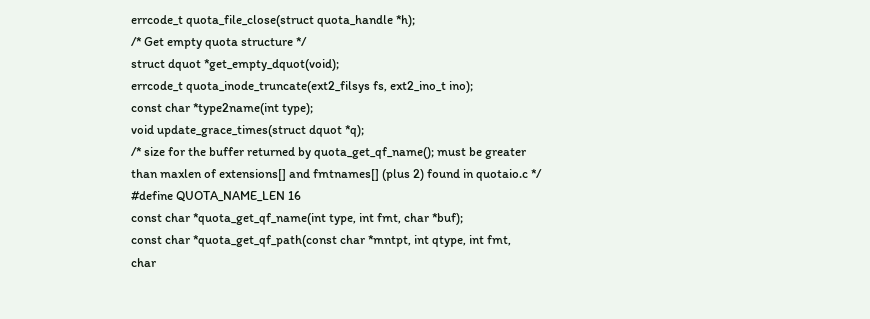errcode_t quota_file_close(struct quota_handle *h);
/* Get empty quota structure */
struct dquot *get_empty_dquot(void);
errcode_t quota_inode_truncate(ext2_filsys fs, ext2_ino_t ino);
const char *type2name(int type);
void update_grace_times(struct dquot *q);
/* size for the buffer returned by quota_get_qf_name(); must be greater
than maxlen of extensions[] and fmtnames[] (plus 2) found in quotaio.c */
#define QUOTA_NAME_LEN 16
const char *quota_get_qf_name(int type, int fmt, char *buf);
const char *quota_get_qf_path(const char *mntpt, int qtype, int fmt,
char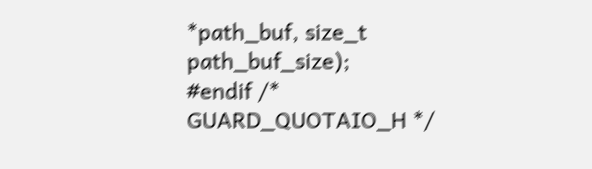*path_buf, size_t path_buf_size);
#endif /* GUARD_QUOTAIO_H */